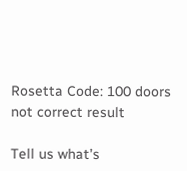Rosetta Code: 100 doors not correct result

Tell us what’s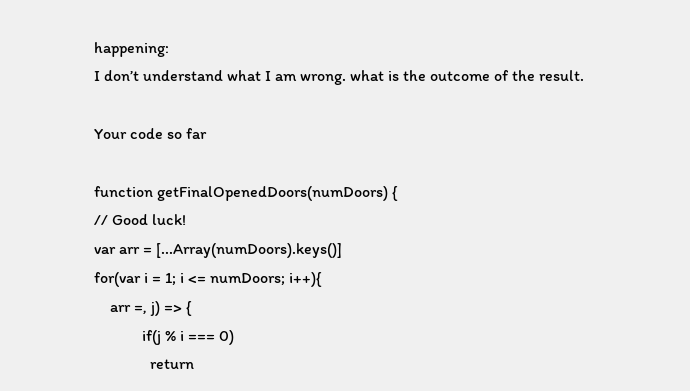happening:
I don’t understand what I am wrong. what is the outcome of the result.

Your code so far

function getFinalOpenedDoors(numDoors) {
// Good luck!
var arr = [...Array(numDoors).keys()]
for(var i = 1; i <= numDoors; i++){
    arr =, j) => {
            if(j % i === 0)
              return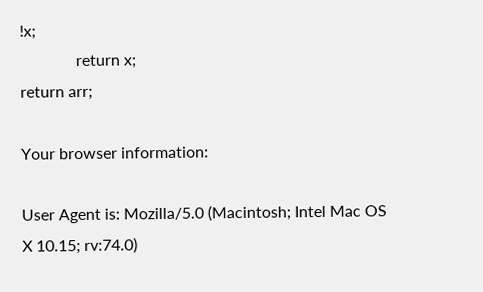!x;
              return x;
return arr;

Your browser information:

User Agent is: Mozilla/5.0 (Macintosh; Intel Mac OS X 10.15; rv:74.0)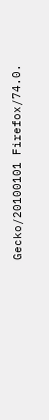Gecko/20100101 Firefox/74.0.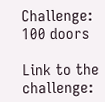Challenge: 100 doors

Link to the challenge: